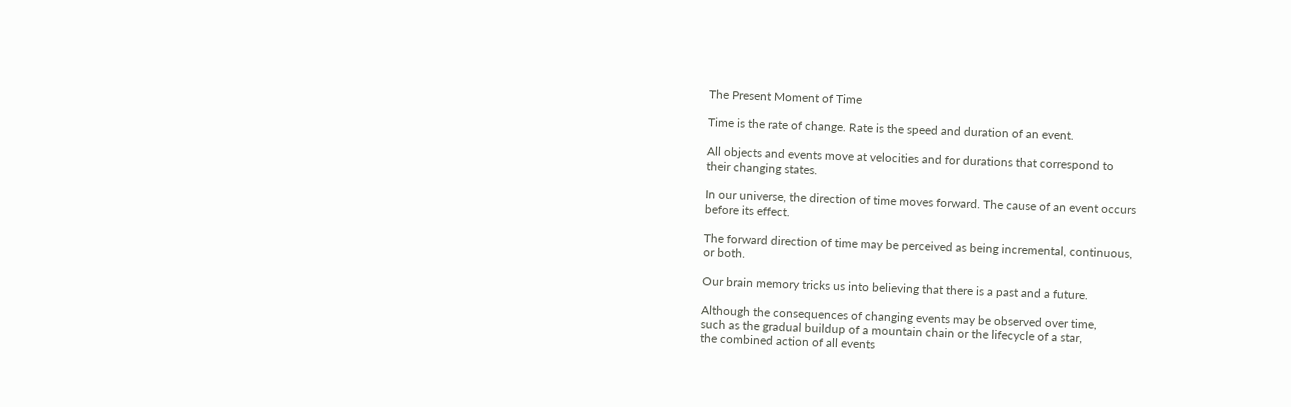The Present Moment of Time

Time is the rate of change. Rate is the speed and duration of an event.

All objects and events move at velocities and for durations that correspond to
their changing states.

In our universe, the direction of time moves forward. The cause of an event occurs
before its effect.

The forward direction of time may be perceived as being incremental, continuous,
or both.

Our brain memory tricks us into believing that there is a past and a future.

Although the consequences of changing events may be observed over time,
such as the gradual buildup of a mountain chain or the lifecycle of a star,
the combined action of all events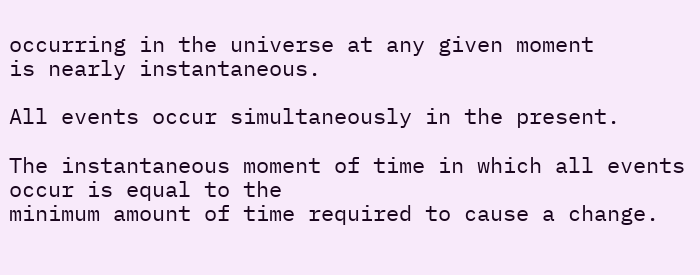occurring in the universe at any given moment
is nearly instantaneous.

All events occur simultaneously in the present.

The instantaneous moment of time in which all events occur is equal to the
minimum amount of time required to cause a change.